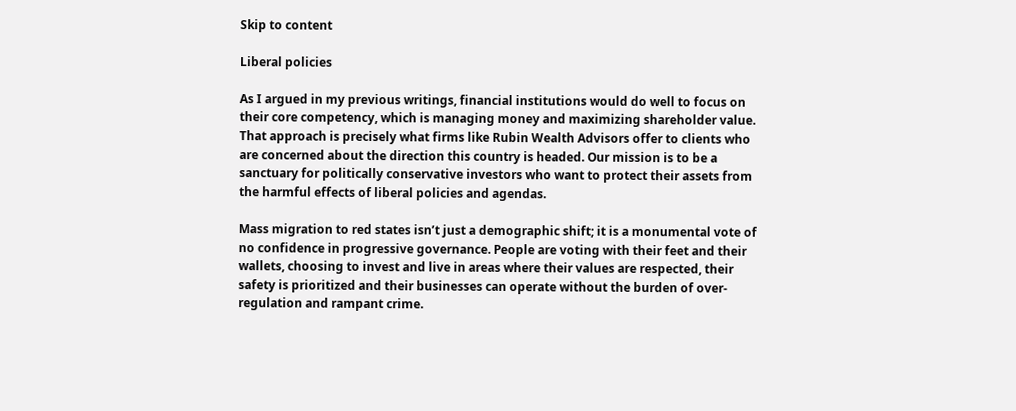Skip to content

Liberal policies

As I argued in my previous writings, financial institutions would do well to focus on their core competency, which is managing money and maximizing shareholder value. That approach is precisely what firms like Rubin Wealth Advisors offer to clients who are concerned about the direction this country is headed. Our mission is to be a sanctuary for politically conservative investors who want to protect their assets from the harmful effects of liberal policies and agendas.

Mass migration to red states isn’t just a demographic shift; it is a monumental vote of no confidence in progressive governance. People are voting with their feet and their wallets, choosing to invest and live in areas where their values are respected, their safety is prioritized and their businesses can operate without the burden of over-regulation and rampant crime.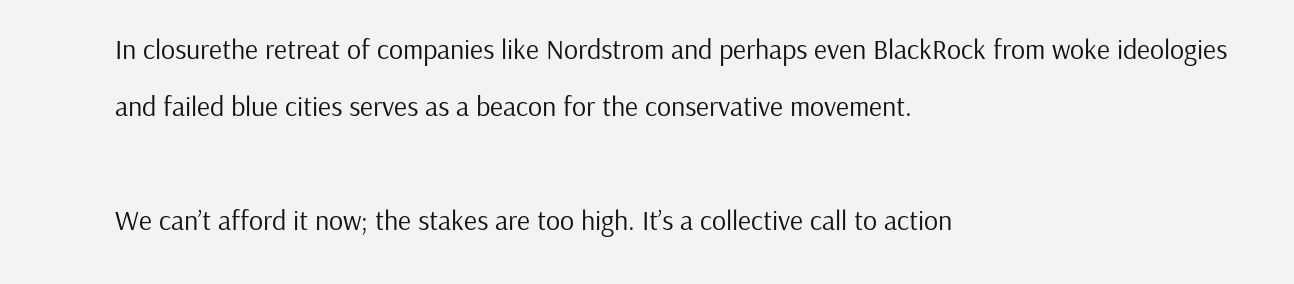In closurethe retreat of companies like Nordstrom and perhaps even BlackRock from woke ideologies and failed blue cities serves as a beacon for the conservative movement.

We can’t afford it now; the stakes are too high. It’s a collective call to action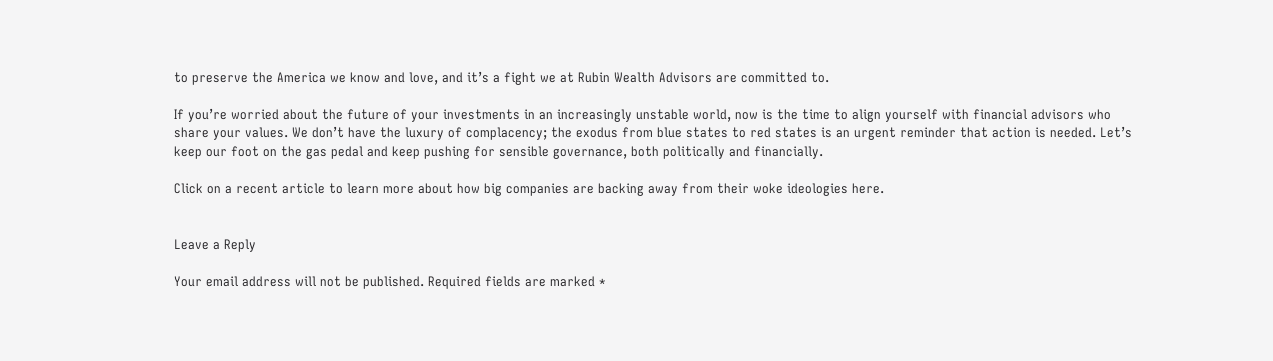to preserve the America we know and love, and it’s a fight we at Rubin Wealth Advisors are committed to.

If you’re worried about the future of your investments in an increasingly unstable world, now is the time to align yourself with financial advisors who share your values. We don’t have the luxury of complacency; the exodus from blue states to red states is an urgent reminder that action is needed. Let’s keep our foot on the gas pedal and keep pushing for sensible governance, both politically and financially.

Click on a recent article to learn more about how big companies are backing away from their woke ideologies here.


Leave a Reply

Your email address will not be published. Required fields are marked *